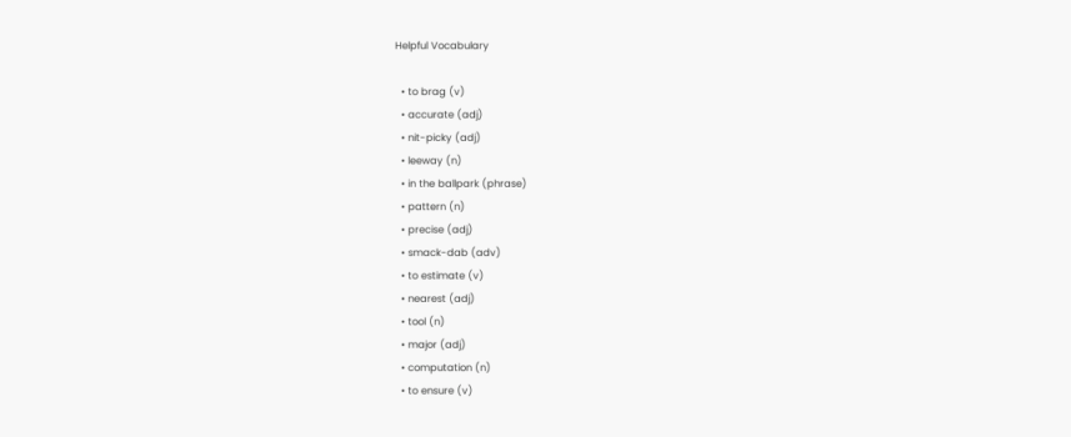Helpful Vocabulary

  • to brag (v)
  • accurate (adj)
  • nit-picky (adj)
  • leeway (n)
  • in the ballpark (phrase)
  • pattern (n)
  • precise (adj)
  • smack-dab (adv)
  • to estimate (v)
  • nearest (adj)
  • tool (n)
  • major (adj)
  • computation (n)
  • to ensure (v)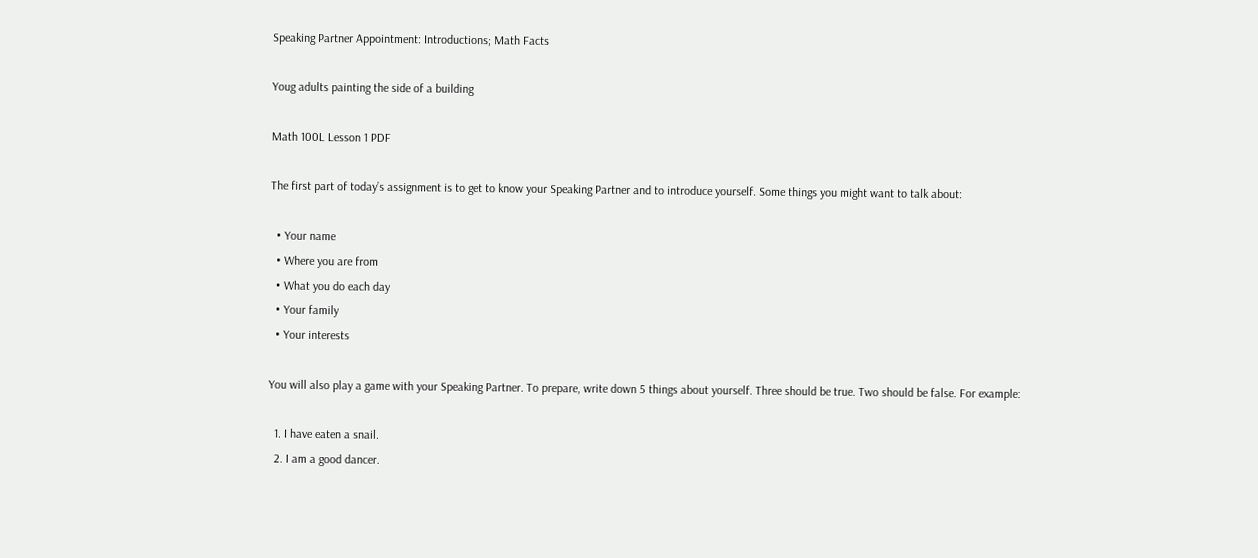Speaking Partner Appointment: Introductions; Math Facts

Youg adults painting the side of a building

Math 100L Lesson 1 PDF

The first part of today’s assignment is to get to know your Speaking Partner and to introduce yourself. Some things you might want to talk about:

  • Your name
  • Where you are from
  • What you do each day
  • Your family
  • Your interests

You will also play a game with your Speaking Partner. To prepare, write down 5 things about yourself. Three should be true. Two should be false. For example:

  1. I have eaten a snail.
  2. I am a good dancer.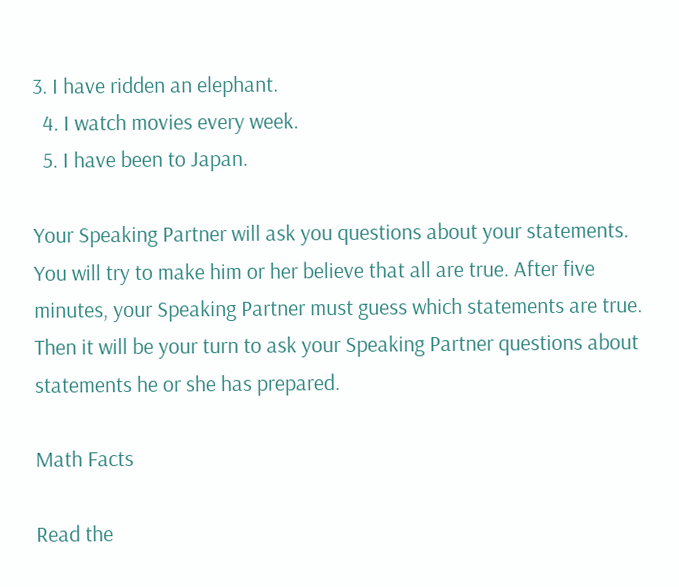3. I have ridden an elephant.
  4. I watch movies every week.
  5. I have been to Japan.

Your Speaking Partner will ask you questions about your statements. You will try to make him or her believe that all are true. After five minutes, your Speaking Partner must guess which statements are true. Then it will be your turn to ask your Speaking Partner questions about statements he or she has prepared.

Math Facts

Read the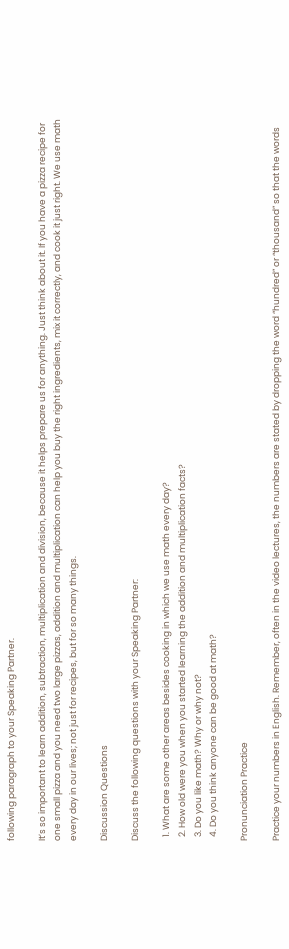following paragraph to your Speaking Partner.

It’s so important to learn addition, subtraction, multiplication and division, because it helps prepare us for anything. Just think about it. If you have a pizza recipe for one small pizza and you need two large pizzas, addition and multiplication can help you buy the right ingredients, mix it correctly, and cook it just right. We use math every day in our lives; not just for recipes, but for so many things.

Discussion Questions

Discuss the following questions with your Speaking Partner:

  1. What are some other areas besides cooking in which we use math every day?
  2. How old were you when you started learning the addition and multiplication facts?
  3. Do you like math? Why or why not?
  4. Do you think anyone can be good at math?

Pronunciation Practice

Practice your numbers in English. Remember, often in the video lectures, the numbers are stated by dropping the word “hundred” or “thousand” so that the words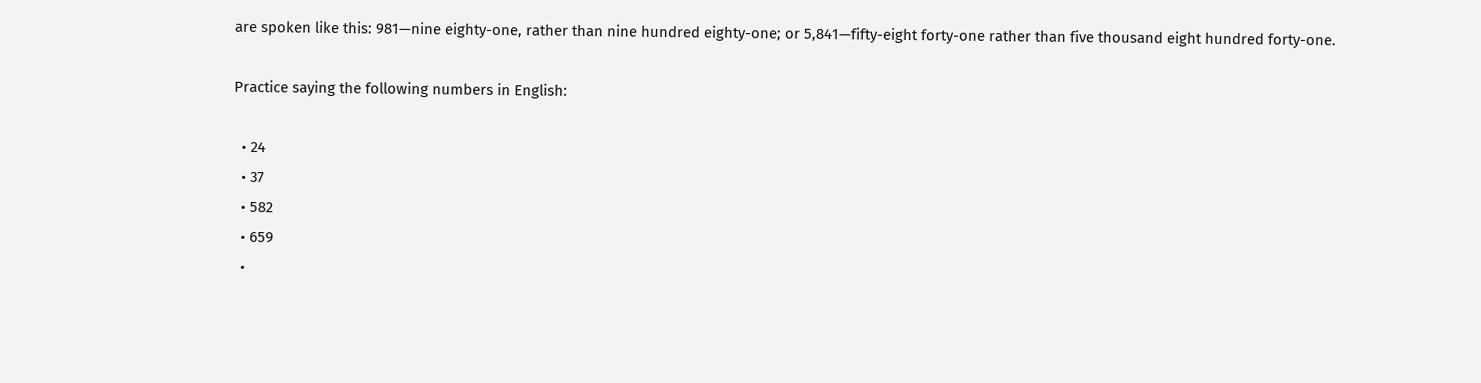are spoken like this: 981—nine eighty-one, rather than nine hundred eighty-one; or 5,841—fifty-eight forty-one rather than five thousand eight hundred forty-one.

Practice saying the following numbers in English:

  • 24
  • 37
  • 582
  • 659
  •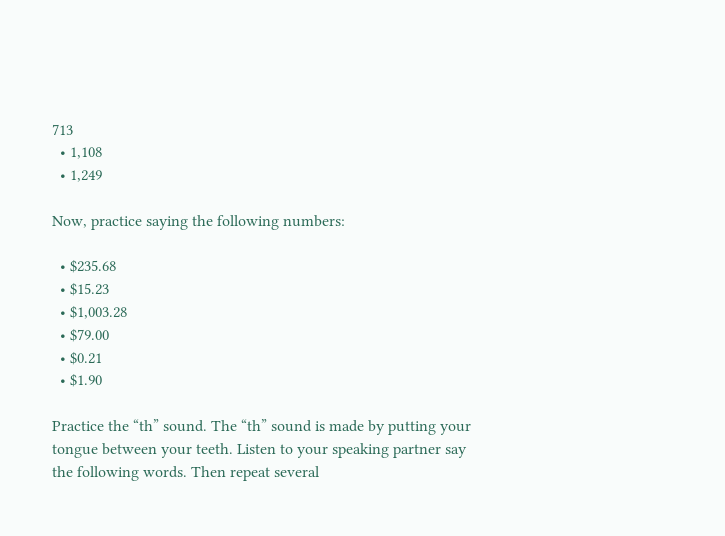713
  • 1,108
  • 1,249

Now, practice saying the following numbers:

  • $235.68
  • $15.23
  • $1,003.28
  • $79.00
  • $0.21
  • $1.90

Practice the “th” sound. The “th” sound is made by putting your tongue between your teeth. Listen to your speaking partner say the following words. Then repeat several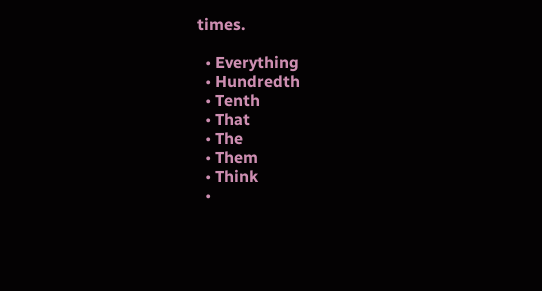times.

  • Everything
  • Hundredth
  • Tenth
  • That
  • The
  • Them
  • Think
  •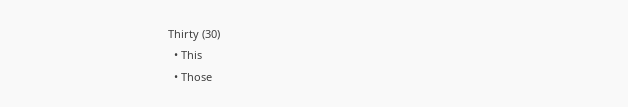Thirty (30)
  • This
  • Those